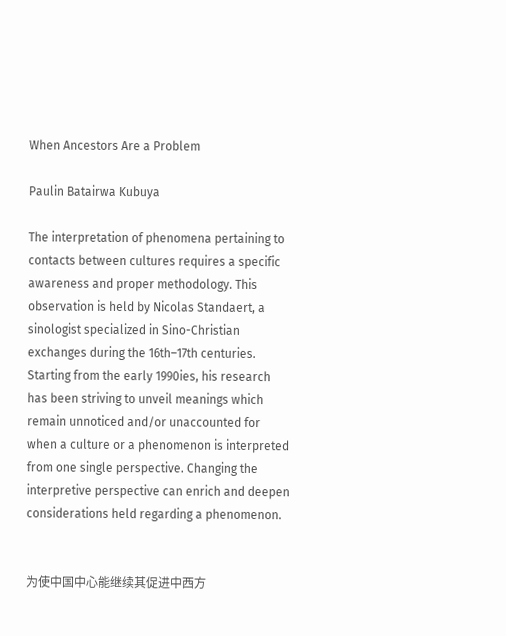When Ancestors Are a Problem

Paulin Batairwa Kubuya

The interpretation of phenomena pertaining to contacts between cultures requires a specific awareness and proper methodology. This observation is held by Nicolas Standaert, a sinologist specialized in Sino-Christian exchanges during the 16th–17th centuries. Starting from the early 1990ies, his research has been striving to unveil meanings which remain unnoticed and/or unaccounted for when a culture or a phenomenon is interpreted from one single perspective. Changing the interpretive perspective can enrich and deepen considerations held regarding a phenomenon.


为使中国中心能继续其促进中西方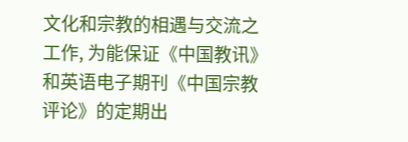文化和宗教的相遇与交流之工作, 为能保证《中国教讯》和英语电子期刊《中国宗教评论》的定期出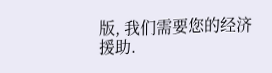版, 我们需要您的经济援助.